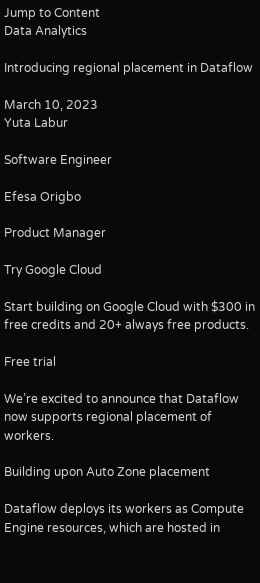Jump to Content
Data Analytics

Introducing regional placement in Dataflow

March 10, 2023
Yuta Labur

Software Engineer

Efesa Origbo

Product Manager

Try Google Cloud

Start building on Google Cloud with $300 in free credits and 20+ always free products.

Free trial

We’re excited to announce that Dataflow now supports regional placement of workers.

Building upon Auto Zone placement

Dataflow deploys its workers as Compute Engine resources, which are hosted in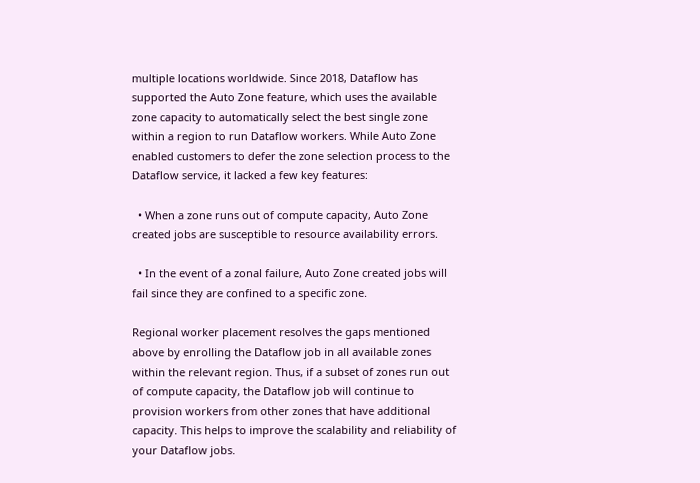multiple locations worldwide. Since 2018, Dataflow has supported the Auto Zone feature, which uses the available zone capacity to automatically select the best single zone within a region to run Dataflow workers. While Auto Zone enabled customers to defer the zone selection process to the Dataflow service, it lacked a few key features:

  • When a zone runs out of compute capacity, Auto Zone created jobs are susceptible to resource availability errors.

  • In the event of a zonal failure, Auto Zone created jobs will fail since they are confined to a specific zone.

Regional worker placement resolves the gaps mentioned above by enrolling the Dataflow job in all available zones within the relevant region. Thus, if a subset of zones run out of compute capacity, the Dataflow job will continue to provision workers from other zones that have additional capacity. This helps to improve the scalability and reliability of your Dataflow jobs.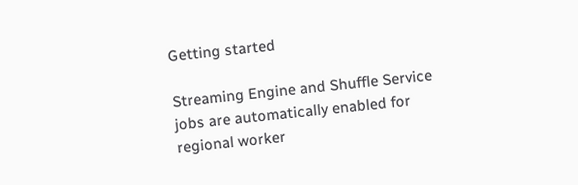Getting started

Streaming Engine and Shuffle Service jobs are automatically enabled for regional worker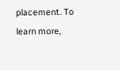placement. To learn more,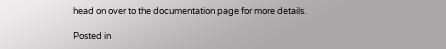head on over to the documentation page for more details.

Posted in